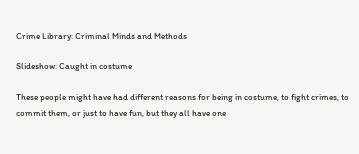Crime Library: Criminal Minds and Methods

Slideshow: Caught in costume

These people might have had different reasons for being in costume, to fight crimes, to commit them, or just to have fun, but they all have one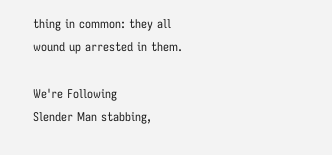thing in common: they all wound up arrested in them.

We're Following
Slender Man stabbing,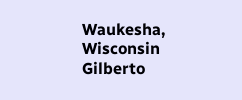Waukesha, Wisconsin
Gilberto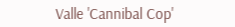Valle 'Cannibal Cop'